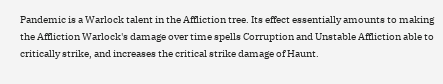Pandemic is a Warlock talent in the Affliction tree. Its effect essentially amounts to making the Affliction Warlock's damage over time spells Corruption and Unstable Affliction able to critically strike, and increases the critical strike damage of Haunt.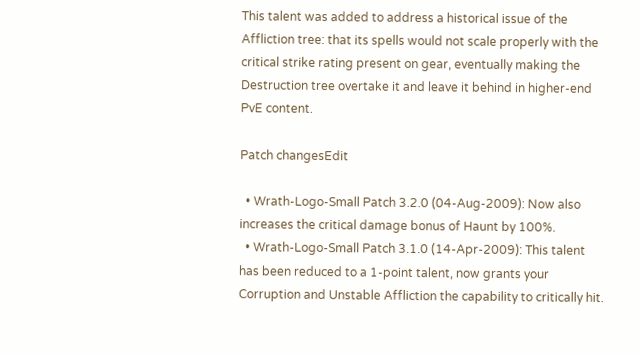This talent was added to address a historical issue of the Affliction tree: that its spells would not scale properly with the critical strike rating present on gear, eventually making the Destruction tree overtake it and leave it behind in higher-end PvE content.

Patch changesEdit

  • Wrath-Logo-Small Patch 3.2.0 (04-Aug-2009): Now also increases the critical damage bonus of Haunt by 100%.
  • Wrath-Logo-Small Patch 3.1.0 (14-Apr-2009): This talent has been reduced to a 1-point talent, now grants your Corruption and Unstable Affliction the capability to critically hit.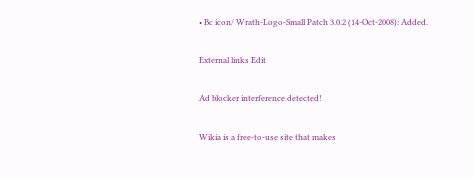• Bc icon/ Wrath-Logo-Small Patch 3.0.2 (14-Oct-2008): Added.

External links Edit

Ad blocker interference detected!

Wikia is a free-to-use site that makes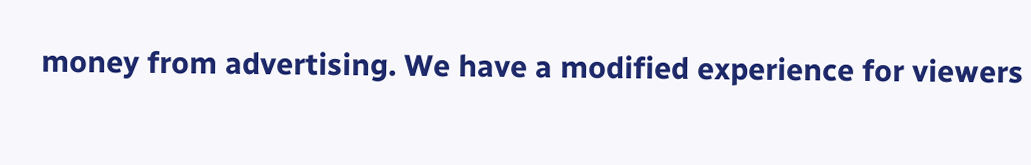money from advertising. We have a modified experience for viewers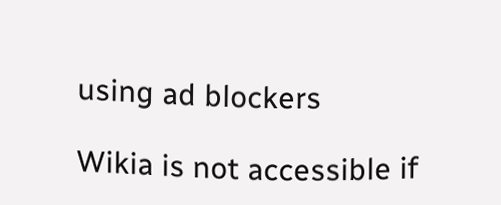using ad blockers

Wikia is not accessible if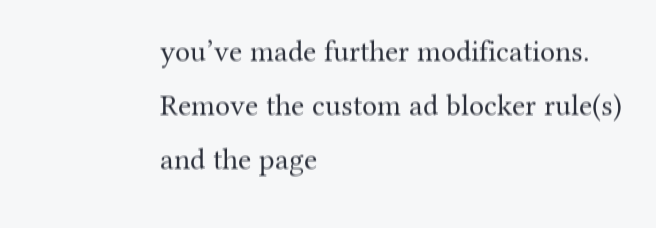you’ve made further modifications. Remove the custom ad blocker rule(s) and the page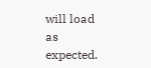will load as expected.